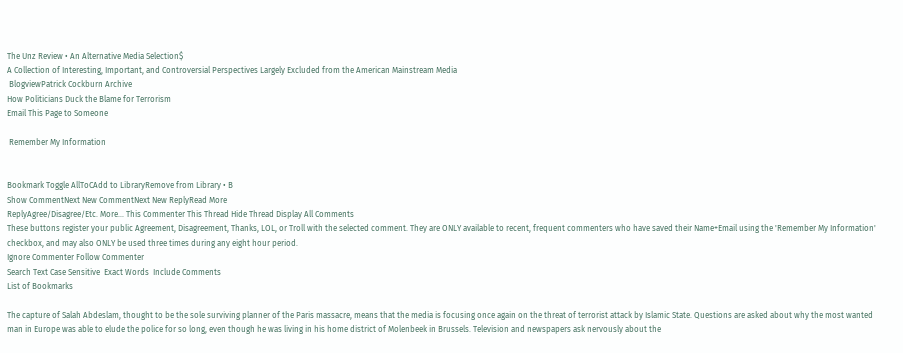The Unz Review • An Alternative Media Selection$
A Collection of Interesting, Important, and Controversial Perspectives Largely Excluded from the American Mainstream Media
 BlogviewPatrick Cockburn Archive
How Politicians Duck the Blame for Terrorism
Email This Page to Someone

 Remember My Information


Bookmark Toggle AllToCAdd to LibraryRemove from Library • B
Show CommentNext New CommentNext New ReplyRead More
ReplyAgree/Disagree/Etc. More... This Commenter This Thread Hide Thread Display All Comments
These buttons register your public Agreement, Disagreement, Thanks, LOL, or Troll with the selected comment. They are ONLY available to recent, frequent commenters who have saved their Name+Email using the 'Remember My Information' checkbox, and may also ONLY be used three times during any eight hour period.
Ignore Commenter Follow Commenter
Search Text Case Sensitive  Exact Words  Include Comments
List of Bookmarks

The capture of Salah Abdeslam, thought to be the sole surviving planner of the Paris massacre, means that the media is focusing once again on the threat of terrorist attack by Islamic State. Questions are asked about why the most wanted man in Europe was able to elude the police for so long, even though he was living in his home district of Molenbeek in Brussels. Television and newspapers ask nervously about the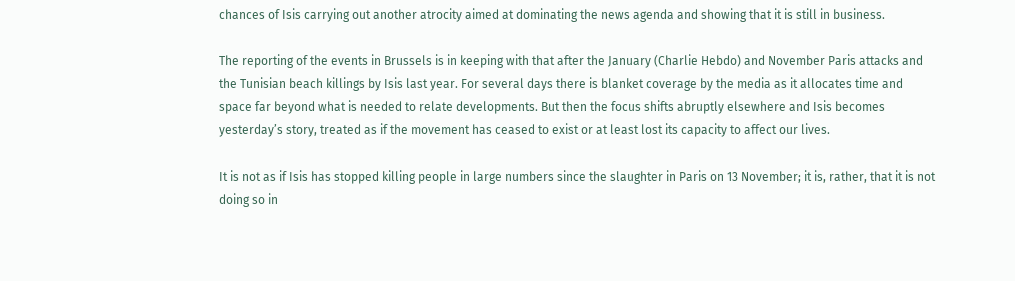chances of Isis carrying out another atrocity aimed at dominating the news agenda and showing that it is still in business.

The reporting of the events in Brussels is in keeping with that after the January (Charlie Hebdo) and November Paris attacks and the Tunisian beach killings by Isis last year. For several days there is blanket coverage by the media as it allocates time and space far beyond what is needed to relate developments. But then the focus shifts abruptly elsewhere and Isis becomes yesterday’s story, treated as if the movement has ceased to exist or at least lost its capacity to affect our lives.

It is not as if Isis has stopped killing people in large numbers since the slaughter in Paris on 13 November; it is, rather, that it is not doing so in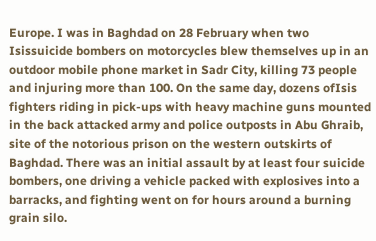Europe. I was in Baghdad on 28 February when two Isissuicide bombers on motorcycles blew themselves up in an outdoor mobile phone market in Sadr City, killing 73 people and injuring more than 100. On the same day, dozens ofIsis fighters riding in pick-ups with heavy machine guns mounted in the back attacked army and police outposts in Abu Ghraib, site of the notorious prison on the western outskirts of Baghdad. There was an initial assault by at least four suicide bombers, one driving a vehicle packed with explosives into a barracks, and fighting went on for hours around a burning grain silo.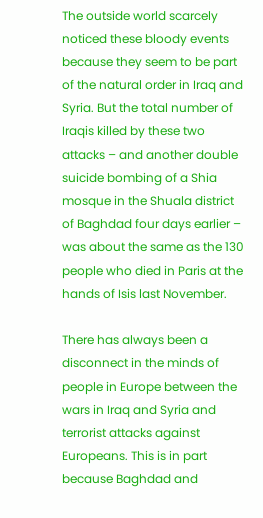The outside world scarcely noticed these bloody events because they seem to be part of the natural order in Iraq and Syria. But the total number of Iraqis killed by these two attacks – and another double suicide bombing of a Shia mosque in the Shuala district of Baghdad four days earlier – was about the same as the 130 people who died in Paris at the hands of Isis last November.

There has always been a disconnect in the minds of people in Europe between the wars in Iraq and Syria and terrorist attacks against Europeans. This is in part because Baghdad and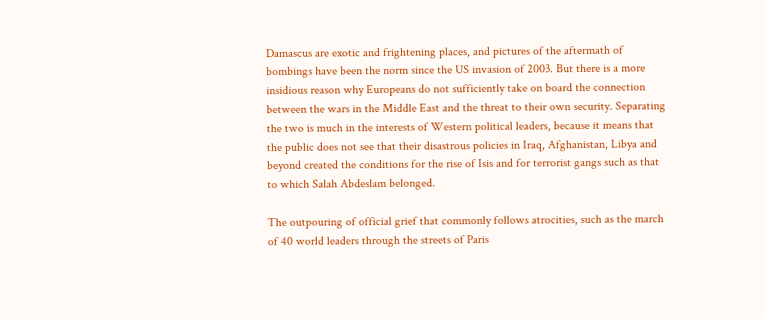Damascus are exotic and frightening places, and pictures of the aftermath of bombings have been the norm since the US invasion of 2003. But there is a more insidious reason why Europeans do not sufficiently take on board the connection between the wars in the Middle East and the threat to their own security. Separating the two is much in the interests of Western political leaders, because it means that the public does not see that their disastrous policies in Iraq, Afghanistan, Libya and beyond created the conditions for the rise of Isis and for terrorist gangs such as that to which Salah Abdeslam belonged.

The outpouring of official grief that commonly follows atrocities, such as the march of 40 world leaders through the streets of Paris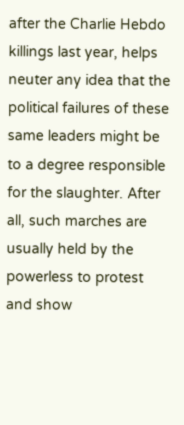after the Charlie Hebdo killings last year, helps neuter any idea that the political failures of these same leaders might be to a degree responsible for the slaughter. After all, such marches are usually held by the powerless to protest and show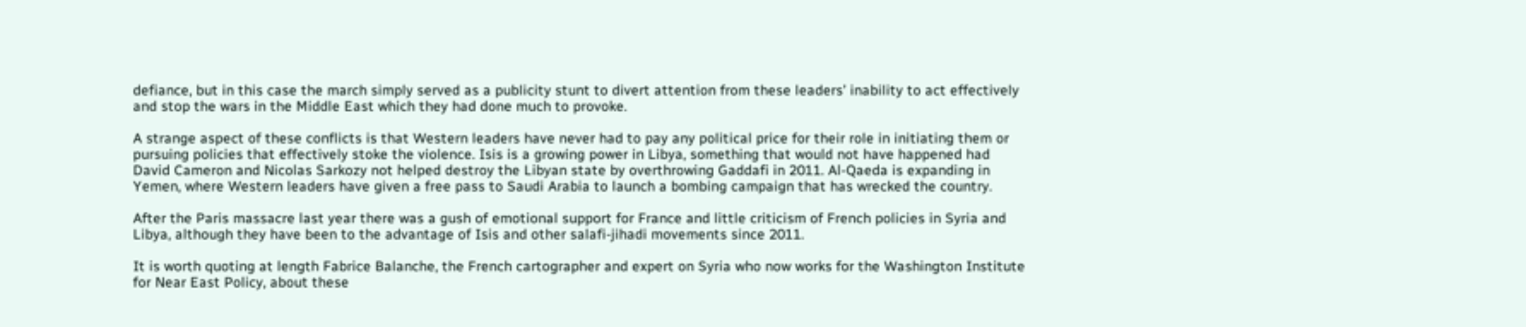defiance, but in this case the march simply served as a publicity stunt to divert attention from these leaders’ inability to act effectively and stop the wars in the Middle East which they had done much to provoke.

A strange aspect of these conflicts is that Western leaders have never had to pay any political price for their role in initiating them or pursuing policies that effectively stoke the violence. Isis is a growing power in Libya, something that would not have happened had David Cameron and Nicolas Sarkozy not helped destroy the Libyan state by overthrowing Gaddafi in 2011. Al-Qaeda is expanding in Yemen, where Western leaders have given a free pass to Saudi Arabia to launch a bombing campaign that has wrecked the country.

After the Paris massacre last year there was a gush of emotional support for France and little criticism of French policies in Syria and Libya, although they have been to the advantage of Isis and other salafi-jihadi movements since 2011.

It is worth quoting at length Fabrice Balanche, the French cartographer and expert on Syria who now works for the Washington Institute for Near East Policy, about these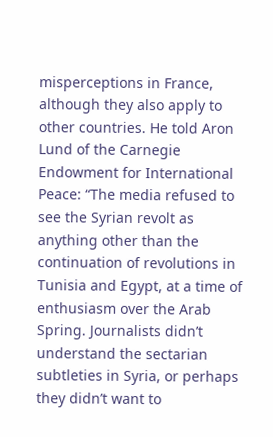misperceptions in France, although they also apply to other countries. He told Aron Lund of the Carnegie Endowment for International Peace: “The media refused to see the Syrian revolt as anything other than the continuation of revolutions in Tunisia and Egypt, at a time of enthusiasm over the Arab Spring. Journalists didn’t understand the sectarian subtleties in Syria, or perhaps they didn’t want to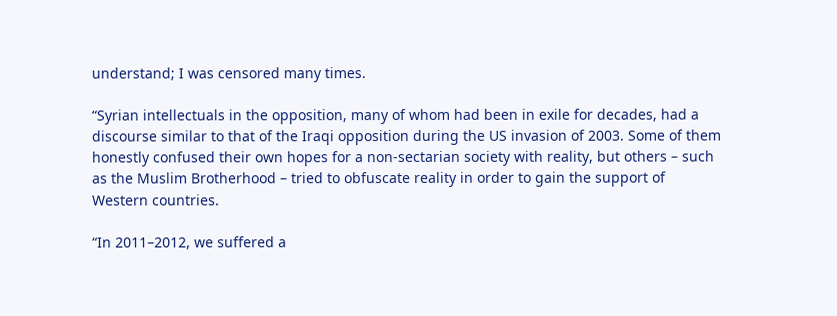understand; I was censored many times.

“Syrian intellectuals in the opposition, many of whom had been in exile for decades, had a discourse similar to that of the Iraqi opposition during the US invasion of 2003. Some of them honestly confused their own hopes for a non-sectarian society with reality, but others – such as the Muslim Brotherhood – tried to obfuscate reality in order to gain the support of Western countries.

“In 2011–2012, we suffered a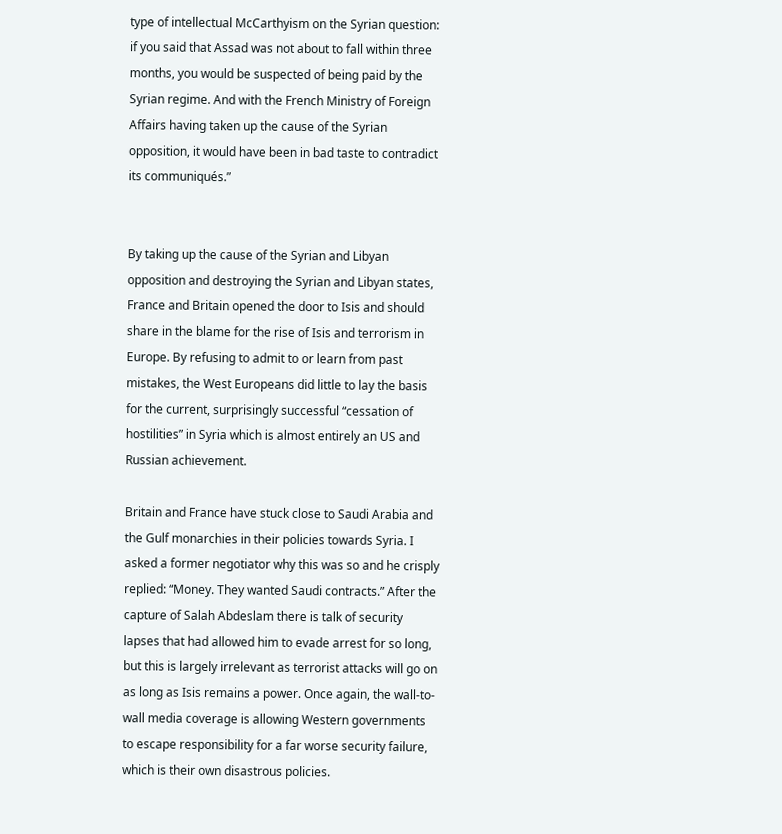type of intellectual McCarthyism on the Syrian question: if you said that Assad was not about to fall within three months, you would be suspected of being paid by the Syrian regime. And with the French Ministry of Foreign Affairs having taken up the cause of the Syrian opposition, it would have been in bad taste to contradict its communiqués.”


By taking up the cause of the Syrian and Libyan opposition and destroying the Syrian and Libyan states, France and Britain opened the door to Isis and should share in the blame for the rise of Isis and terrorism in Europe. By refusing to admit to or learn from past mistakes, the West Europeans did little to lay the basis for the current, surprisingly successful “cessation of hostilities” in Syria which is almost entirely an US and Russian achievement.

Britain and France have stuck close to Saudi Arabia and the Gulf monarchies in their policies towards Syria. I asked a former negotiator why this was so and he crisply replied: “Money. They wanted Saudi contracts.” After the capture of Salah Abdeslam there is talk of security lapses that had allowed him to evade arrest for so long, but this is largely irrelevant as terrorist attacks will go on as long as Isis remains a power. Once again, the wall-to-wall media coverage is allowing Western governments to escape responsibility for a far worse security failure, which is their own disastrous policies.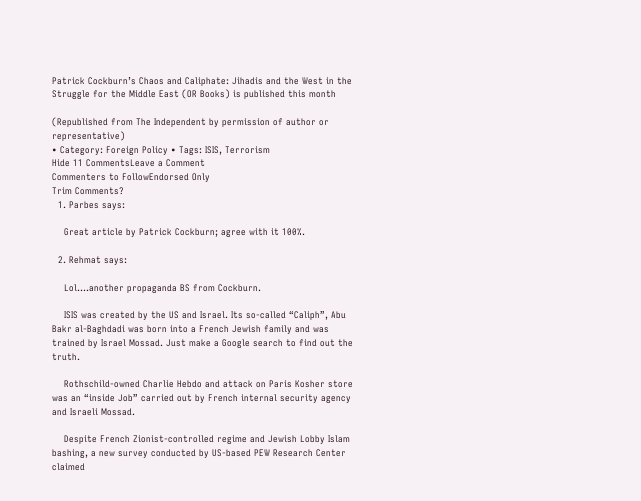Patrick Cockburn’s Chaos and Caliphate: Jihadis and the West in the Struggle for the Middle East (OR Books) is published this month

(Republished from The Independent by permission of author or representative)
• Category: Foreign Policy • Tags: ISIS, Terrorism
Hide 11 CommentsLeave a Comment
Commenters to FollowEndorsed Only
Trim Comments?
  1. Parbes says:

    Great article by Patrick Cockburn; agree with it 100%.

  2. Rehmat says:

    Lol….another propaganda BS from Cockburn.

    ISIS was created by the US and Israel. Its so-called “Caliph”, Abu Bakr al-Baghdadi was born into a French Jewish family and was trained by Israel Mossad. Just make a Google search to find out the truth.

    Rothschild-owned Charlie Hebdo and attack on Paris Kosher store was an “inside Job” carried out by French internal security agency and Israeli Mossad.

    Despite French Zionist-controlled regime and Jewish Lobby Islam bashing, a new survey conducted by US-based PEW Research Center claimed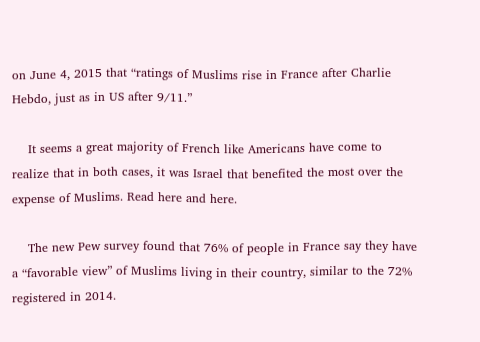on June 4, 2015 that “ratings of Muslims rise in France after Charlie Hebdo, just as in US after 9/11.”

    It seems a great majority of French like Americans have come to realize that in both cases, it was Israel that benefited the most over the expense of Muslims. Read here and here.

    The new Pew survey found that 76% of people in France say they have a “favorable view” of Muslims living in their country, similar to the 72% registered in 2014.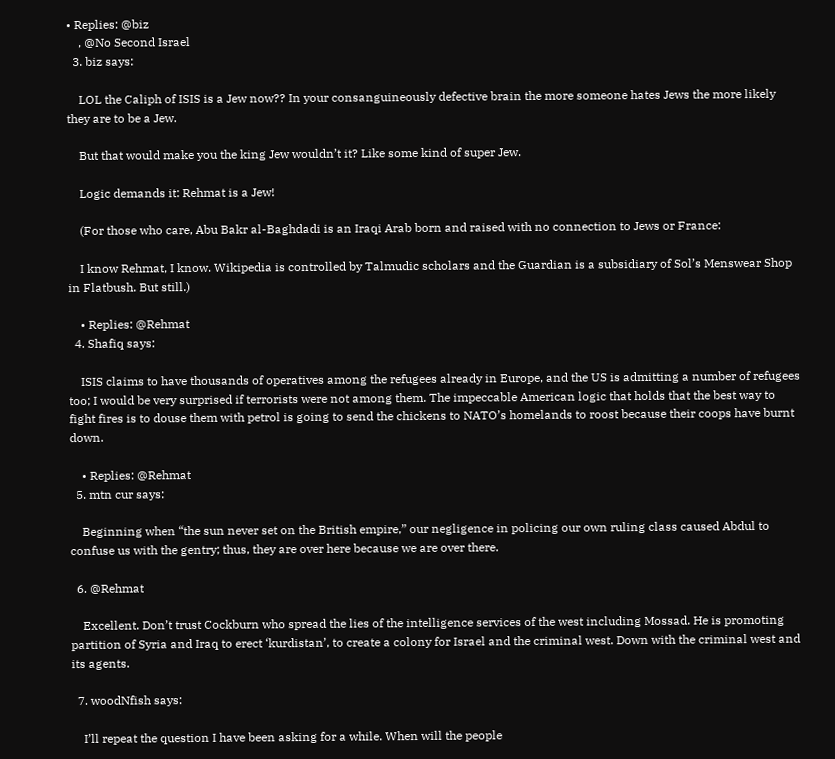• Replies: @biz
    , @No Second Israel
  3. biz says:

    LOL the Caliph of ISIS is a Jew now?? In your consanguineously defective brain the more someone hates Jews the more likely they are to be a Jew.

    But that would make you the king Jew wouldn’t it? Like some kind of super Jew.

    Logic demands it: Rehmat is a Jew!

    (For those who care, Abu Bakr al-Baghdadi is an Iraqi Arab born and raised with no connection to Jews or France:

    I know Rehmat, I know. Wikipedia is controlled by Talmudic scholars and the Guardian is a subsidiary of Sol’s Menswear Shop in Flatbush. But still.)

    • Replies: @Rehmat
  4. Shafiq says:

    ISIS claims to have thousands of operatives among the refugees already in Europe, and the US is admitting a number of refugees too; I would be very surprised if terrorists were not among them. The impeccable American logic that holds that the best way to fight fires is to douse them with petrol is going to send the chickens to NATO’s homelands to roost because their coops have burnt down.

    • Replies: @Rehmat
  5. mtn cur says:

    Beginning when “the sun never set on the British empire,” our negligence in policing our own ruling class caused Abdul to confuse us with the gentry; thus, they are over here because we are over there.

  6. @Rehmat

    Excellent. Don’t trust Cockburn who spread the lies of the intelligence services of the west including Mossad. He is promoting partition of Syria and Iraq to erect ‘kurdistan’, to create a colony for Israel and the criminal west. Down with the criminal west and its agents.

  7. woodNfish says:

    I’ll repeat the question I have been asking for a while. When will the people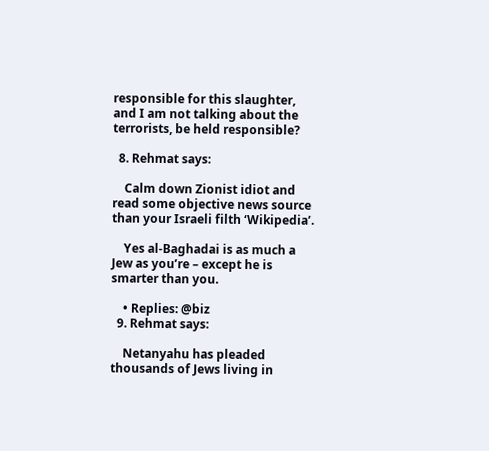responsible for this slaughter, and I am not talking about the terrorists, be held responsible?

  8. Rehmat says:

    Calm down Zionist idiot and read some objective news source than your Israeli filth ‘Wikipedia’.

    Yes al-Baghadai is as much a Jew as you’re – except he is smarter than you.

    • Replies: @biz
  9. Rehmat says:

    Netanyahu has pleaded thousands of Jews living in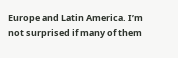Europe and Latin America. I’m not surprised if many of them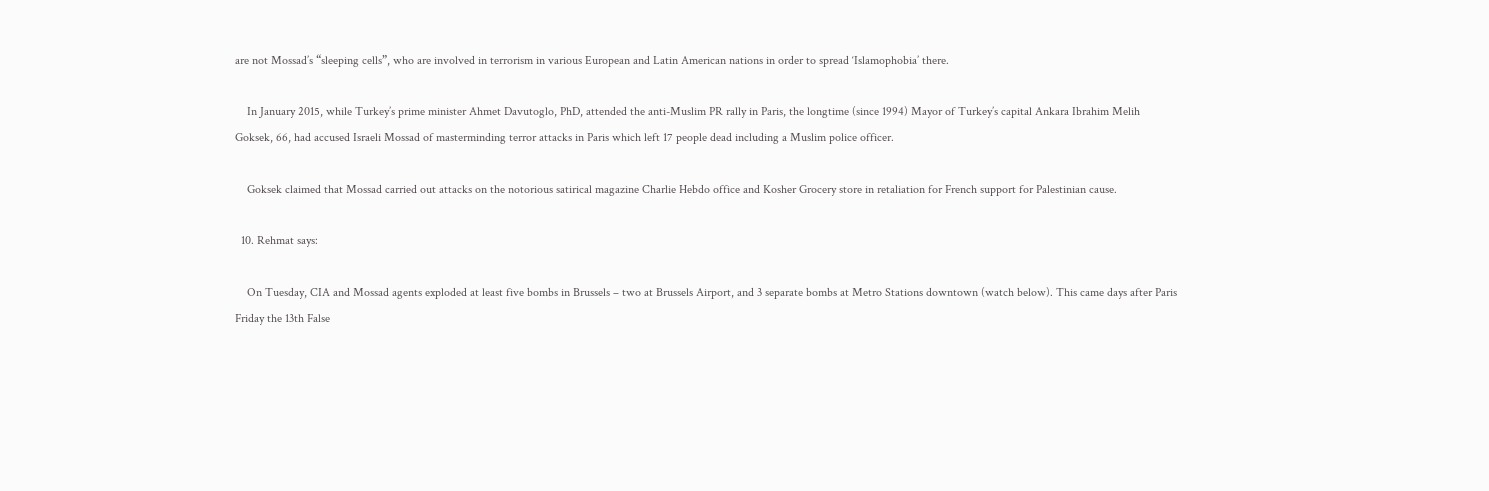are not Mossad’s “sleeping cells”, who are involved in terrorism in various European and Latin American nations in order to spread ‘Islamophobia’ there.

    In January 2015, while Turkey’s prime minister Ahmet Davutoglo, PhD, attended the anti-Muslim PR rally in Paris, the longtime (since 1994) Mayor of Turkey’s capital Ankara Ibrahim Melih Goksek, 66, had accused Israeli Mossad of masterminding terror attacks in Paris which left 17 people dead including a Muslim police officer.

    Goksek claimed that Mossad carried out attacks on the notorious satirical magazine Charlie Hebdo office and Kosher Grocery store in retaliation for French support for Palestinian cause.

  10. Rehmat says:

    On Tuesday, CIA and Mossad agents exploded at least five bombs in Brussels – two at Brussels Airport, and 3 separate bombs at Metro Stations downtown (watch below). This came days after Paris Friday the 13th False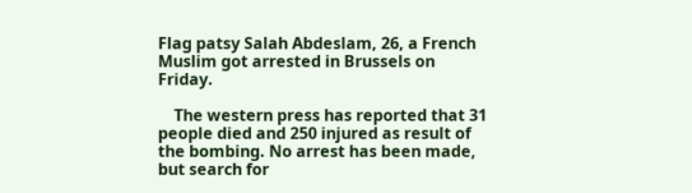Flag patsy Salah Abdeslam, 26, a French Muslim got arrested in Brussels on Friday.

    The western press has reported that 31 people died and 250 injured as result of the bombing. No arrest has been made, but search for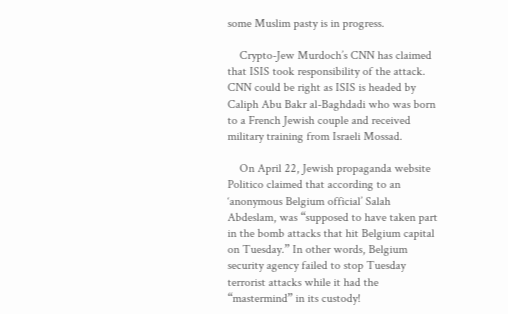some Muslim pasty is in progress.

    Crypto-Jew Murdoch’s CNN has claimed that ISIS took responsibility of the attack. CNN could be right as ISIS is headed by Caliph Abu Bakr al-Baghdadi who was born to a French Jewish couple and received military training from Israeli Mossad.

    On April 22, Jewish propaganda website Politico claimed that according to an ‘anonymous Belgium official’ Salah Abdeslam, was “supposed to have taken part in the bomb attacks that hit Belgium capital on Tuesday.” In other words, Belgium security agency failed to stop Tuesday terrorist attacks while it had the “mastermind” in its custody!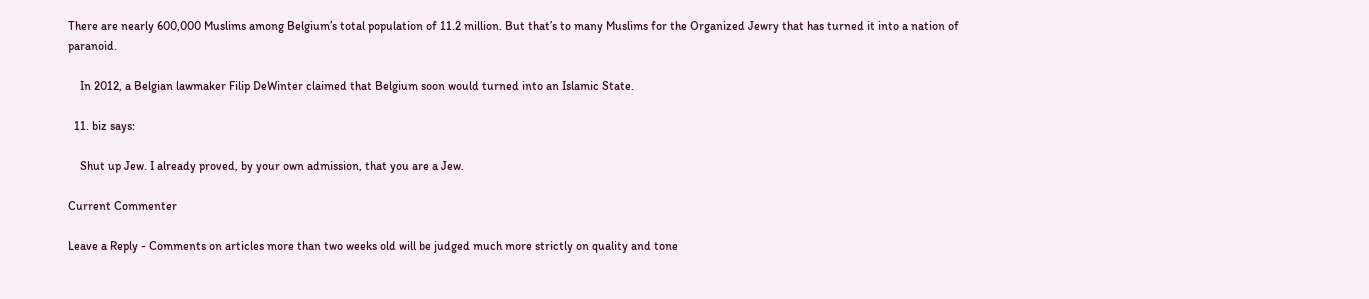There are nearly 600,000 Muslims among Belgium’s total population of 11.2 million. But that’s to many Muslims for the Organized Jewry that has turned it into a nation of paranoid.

    In 2012, a Belgian lawmaker Filip DeWinter claimed that Belgium soon would turned into an Islamic State.

  11. biz says:

    Shut up Jew. I already proved, by your own admission, that you are a Jew.

Current Commenter

Leave a Reply - Comments on articles more than two weeks old will be judged much more strictly on quality and tone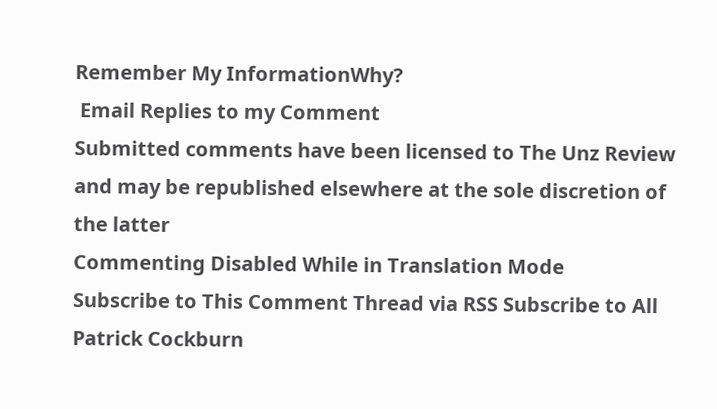Remember My InformationWhy?
 Email Replies to my Comment
Submitted comments have been licensed to The Unz Review and may be republished elsewhere at the sole discretion of the latter
Commenting Disabled While in Translation Mode
Subscribe to This Comment Thread via RSS Subscribe to All Patrick Cockburn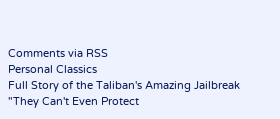Comments via RSS
Personal Classics
Full Story of the Taliban's Amazing Jailbreak
"They Can't Even Protect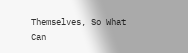Themselves, So What Can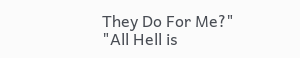They Do For Me?"
"All Hell is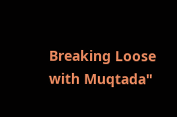Breaking Loose with Muqtada"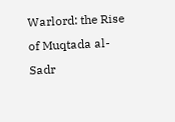Warlord: the Rise of Muqtada al-Sadr